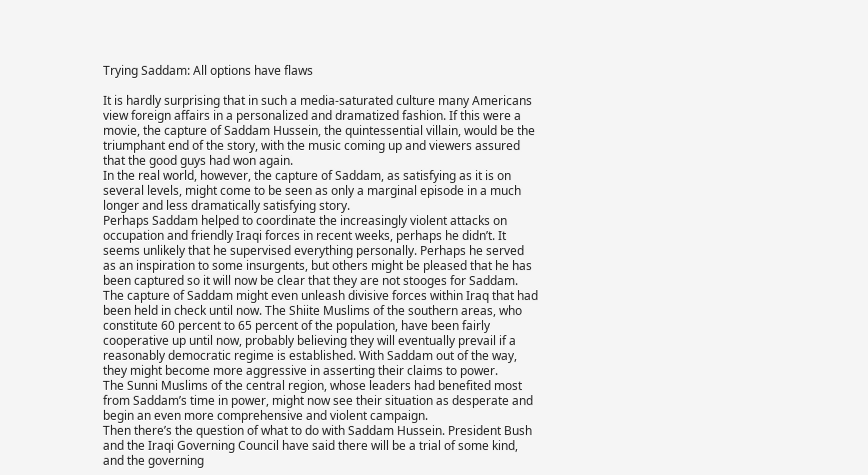Trying Saddam: All options have flaws

It is hardly surprising that in such a media-saturated culture many Americans view foreign affairs in a personalized and dramatized fashion. If this were a movie, the capture of Saddam Hussein, the quintessential villain, would be the triumphant end of the story, with the music coming up and viewers assured that the good guys had won again.
In the real world, however, the capture of Saddam, as satisfying as it is on several levels, might come to be seen as only a marginal episode in a much longer and less dramatically satisfying story.
Perhaps Saddam helped to coordinate the increasingly violent attacks on occupation and friendly Iraqi forces in recent weeks, perhaps he didn’t. It seems unlikely that he supervised everything personally. Perhaps he served as an inspiration to some insurgents, but others might be pleased that he has been captured so it will now be clear that they are not stooges for Saddam.
The capture of Saddam might even unleash divisive forces within Iraq that had been held in check until now. The Shiite Muslims of the southern areas, who constitute 60 percent to 65 percent of the population, have been fairly cooperative up until now, probably believing they will eventually prevail if a reasonably democratic regime is established. With Saddam out of the way, they might become more aggressive in asserting their claims to power.
The Sunni Muslims of the central region, whose leaders had benefited most from Saddam’s time in power, might now see their situation as desperate and begin an even more comprehensive and violent campaign.
Then there’s the question of what to do with Saddam Hussein. President Bush and the Iraqi Governing Council have said there will be a trial of some kind, and the governing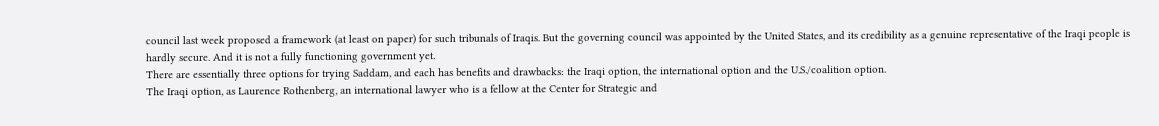council last week proposed a framework (at least on paper) for such tribunals of Iraqis. But the governing council was appointed by the United States, and its credibility as a genuine representative of the Iraqi people is hardly secure. And it is not a fully functioning government yet.
There are essentially three options for trying Saddam, and each has benefits and drawbacks: the Iraqi option, the international option and the U.S./coalition option.
The Iraqi option, as Laurence Rothenberg, an international lawyer who is a fellow at the Center for Strategic and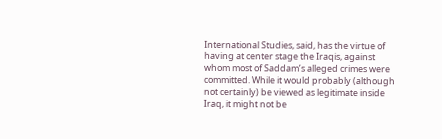International Studies, said, has the virtue of having at center stage the Iraqis, against whom most of Saddam’s alleged crimes were committed. While it would probably (although not certainly) be viewed as legitimate inside Iraq, it might not be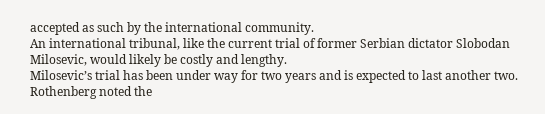accepted as such by the international community.
An international tribunal, like the current trial of former Serbian dictator Slobodan Milosevic, would likely be costly and lengthy.
Milosevic’s trial has been under way for two years and is expected to last another two. Rothenberg noted the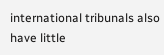international tribunals also have little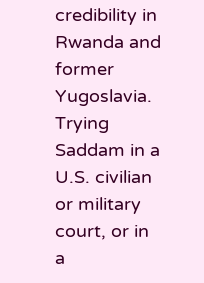credibility in Rwanda and former Yugoslavia.
Trying Saddam in a U.S. civilian or military court, or in a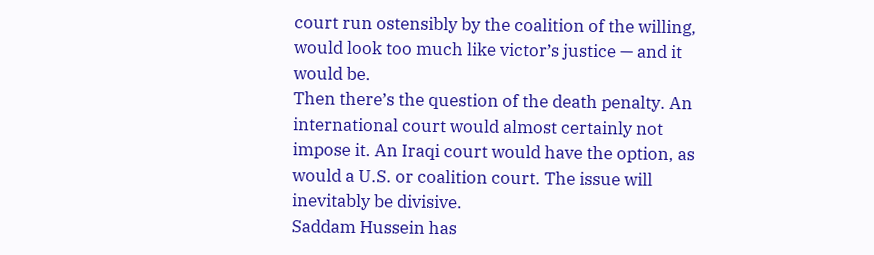court run ostensibly by the coalition of the willing, would look too much like victor’s justice — and it would be.
Then there’s the question of the death penalty. An international court would almost certainly not impose it. An Iraqi court would have the option, as would a U.S. or coalition court. The issue will inevitably be divisive.
Saddam Hussein has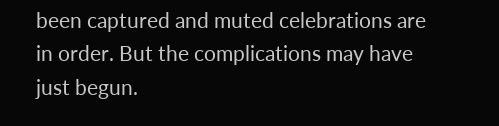been captured and muted celebrations are in order. But the complications may have just begun.